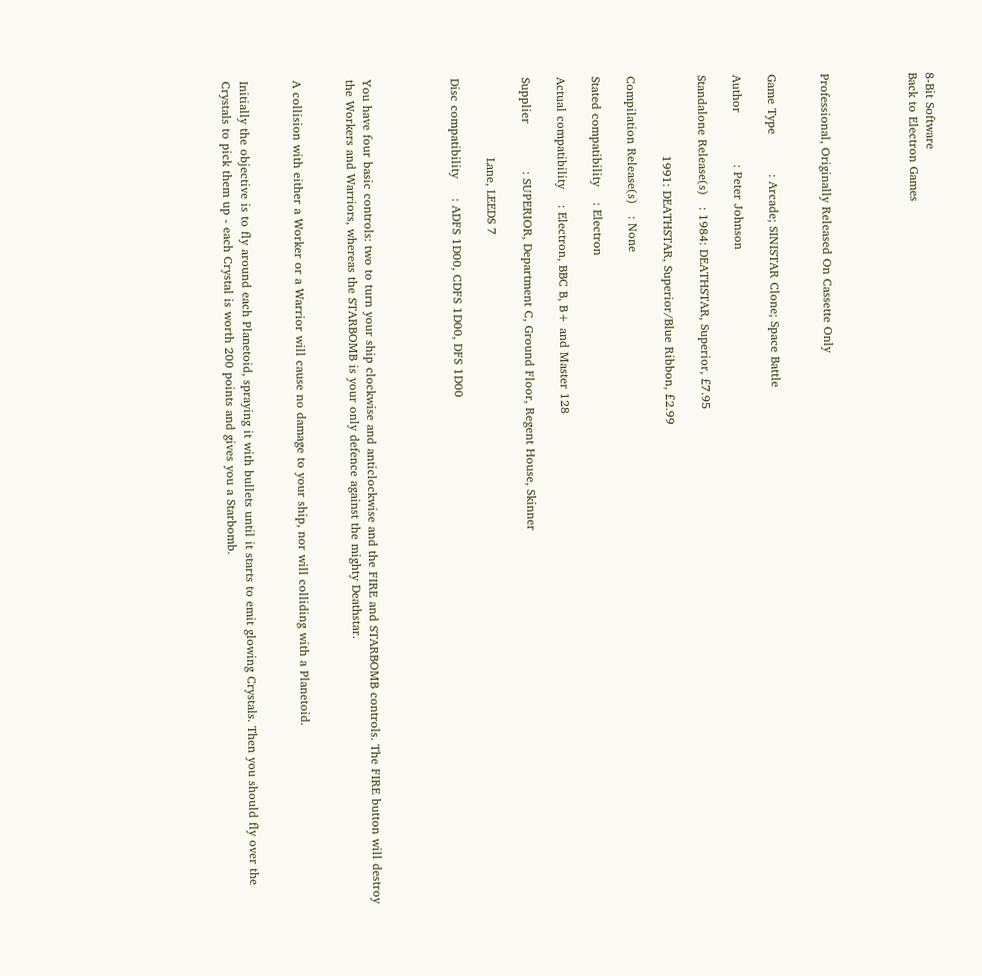8-Bit Software
Back to Electron Games




Professional, Originally Released On Cassette Only


Game Type          : Arcade; SINISTAR Clone; Space Battle

Author             : Peter Johnson

Standalone Release(s)   : 1984: DEATHSTAR, Superior, £7.95

                    1991: DEATHSTAR, Superior/Blue Ribbon, £2.99

Compilation Release(s)   : None

Stated compatibility    : Electron

Actual compatibility    : Electron, BBC B, B+ and Master 128

Supplier            : SUPERIOR, Department C, Ground Floor, Regent House, Skinner

                    Lane, LEEDS 7

Disc compatibility     : ADFS 1D00, CDFS 1D00, DFS 1D00




You have four basic controls: two to turn your ship clockwise and anticlockwise and the FIRE and STARBOMB controls. The FIRE button will destroy the Workers and Warriors, whereas the STARBOMB is your only defence against the mighty Deathstar.


A collision with either a Worker or a Warrior will cause no damage to your ship, nor will colliding with a Planetoid.


Initially the objective is to fly around each Planetoid, spraying it with bullets until it starts to emit glowing Crystals. Then you should fly over the Crystals to pick them up - each Crystal is worth 200 points and gives you a Starbomb.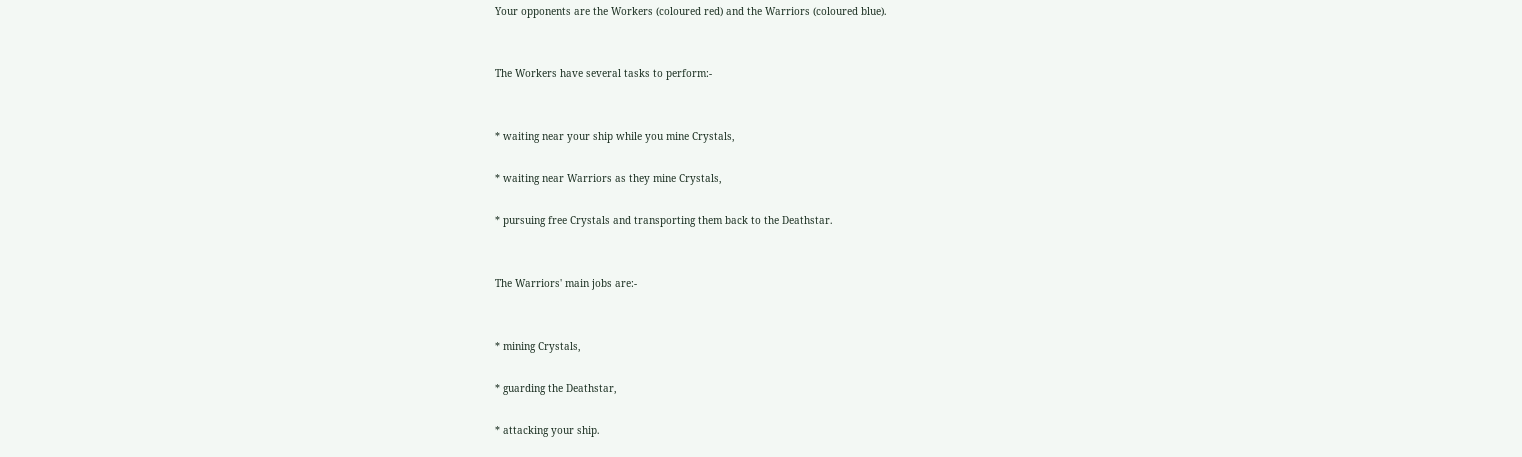Your opponents are the Workers (coloured red) and the Warriors (coloured blue).


The Workers have several tasks to perform:-


* waiting near your ship while you mine Crystals,

* waiting near Warriors as they mine Crystals,

* pursuing free Crystals and transporting them back to the Deathstar.


The Warriors' main jobs are:-


* mining Crystals,

* guarding the Deathstar,

* attacking your ship.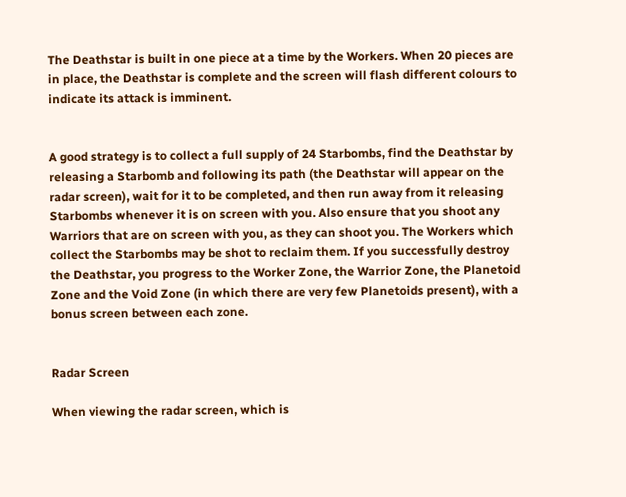The Deathstar is built in one piece at a time by the Workers. When 20 pieces are in place, the Deathstar is complete and the screen will flash different colours to indicate its attack is imminent.


A good strategy is to collect a full supply of 24 Starbombs, find the Deathstar by releasing a Starbomb and following its path (the Deathstar will appear on the radar screen), wait for it to be completed, and then run away from it releasing Starbombs whenever it is on screen with you. Also ensure that you shoot any Warriors that are on screen with you, as they can shoot you. The Workers which collect the Starbombs may be shot to reclaim them. If you successfully destroy the Deathstar, you progress to the Worker Zone, the Warrior Zone, the Planetoid Zone and the Void Zone (in which there are very few Planetoids present), with a bonus screen between each zone.


Radar Screen

When viewing the radar screen, which is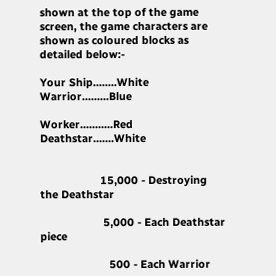shown at the top of the game screen, the game characters are shown as coloured blocks as detailed below:-

Your Ship........White             Warrior.........Blue

Worker...........Red               Deathstar.......White


                    15,000 - Destroying the Deathstar

                     5,000 - Each Deathstar piece

                       500 - Each Warrior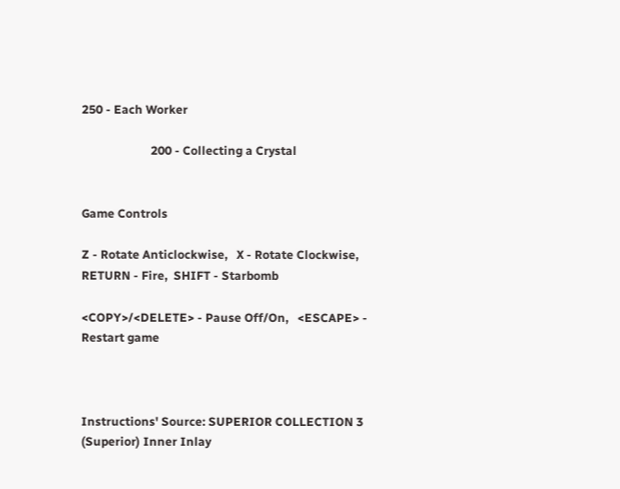250 - Each Worker

                       200 - Collecting a Crystal


Game Controls

Z - Rotate Anticlockwise,   X - Rotate Clockwise,   RETURN - Fire,  SHIFT - Starbomb

<COPY>/<DELETE> - Pause Off/On,   <ESCAPE> - Restart game



Instructions' Source: SUPERIOR COLLECTION 3 (Superior) Inner Inlay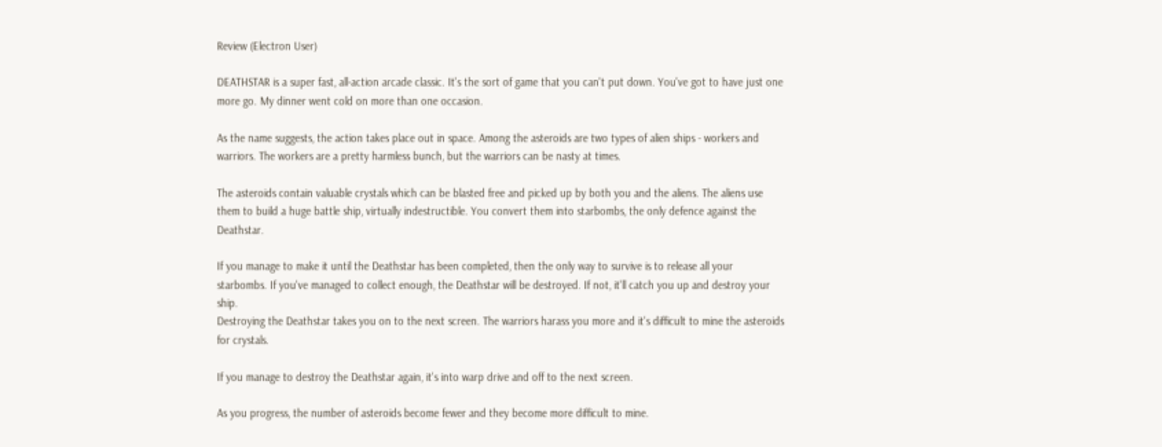Review (Electron User)

DEATHSTAR is a super fast, all-action arcade classic. It's the sort of game that you can't put down. You've got to have just one more go. My dinner went cold on more than one occasion.

As the name suggests, the action takes place out in space. Among the asteroids are two types of alien ships - workers and warriors. The workers are a pretty harmless bunch, but the warriors can be nasty at times.

The asteroids contain valuable crystals which can be blasted free and picked up by both you and the aliens. The aliens use them to build a huge battle ship, virtually indestructible. You convert them into starbombs, the only defence against the Deathstar.

If you manage to make it until the Deathstar has been completed, then the only way to survive is to release all your starbombs. If you've managed to collect enough, the Deathstar will be destroyed. If not, it'll catch you up and destroy your ship.
Destroying the Deathstar takes you on to the next screen. The warriors harass you more and it's difficult to mine the asteroids for crystals.

If you manage to destroy the Deathstar again, it's into warp drive and off to the next screen.

As you progress, the number of asteroids become fewer and they become more difficult to mine.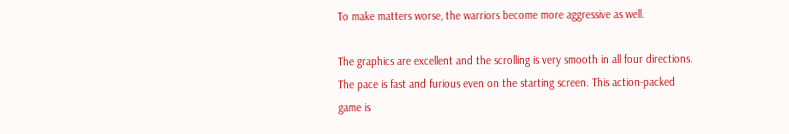To make matters worse, the warriors become more aggressive as well.

The graphics are excellent and the scrolling is very smooth in all four directions. The pace is fast and furious even on the starting screen. This action-packed game is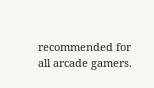recommended for all arcade gamers.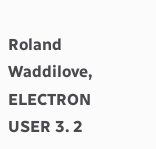Roland Waddilove, ELECTRON USER 3. 2